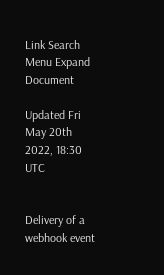Link Search Menu Expand Document

Updated Fri May 20th 2022, 18:30 UTC


Delivery of a webhook event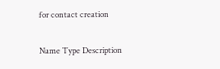for contact creation

Name Type Description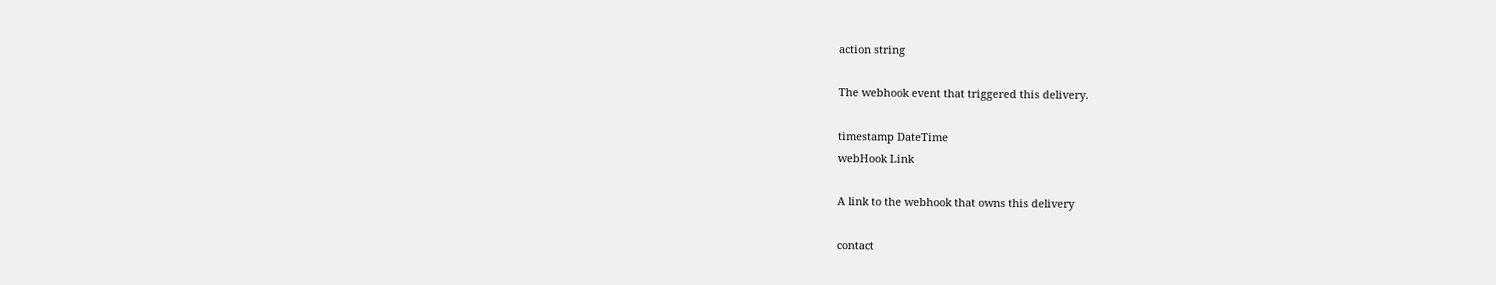action string

The webhook event that triggered this delivery.

timestamp DateTime
webHook Link

A link to the webhook that owns this delivery

contact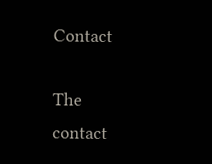Contact

The contact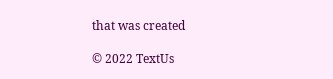that was created

© 2022 TextUs